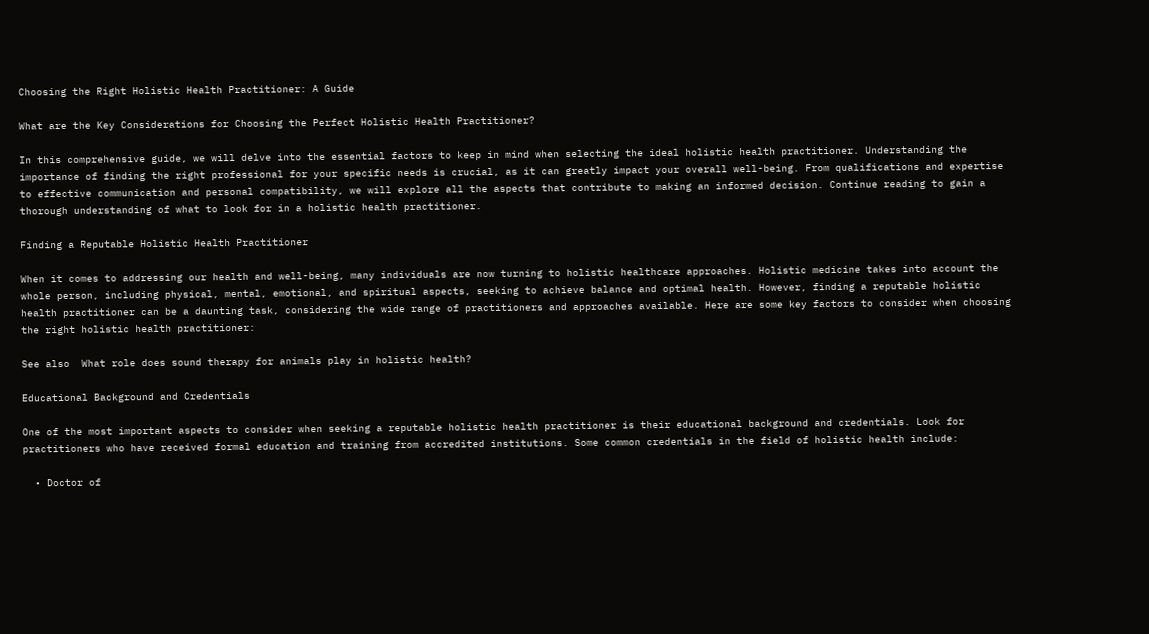Choosing the Right Holistic Health Practitioner: A Guide

What are the Key Considerations for Choosing the Perfect Holistic Health Practitioner?

In this comprehensive guide, we will delve into the essential factors to keep in mind when selecting the ideal holistic health practitioner. Understanding the importance of finding the right professional for your specific needs is crucial, as it can greatly impact your overall well-being. From qualifications and expertise to effective communication and personal compatibility, we will explore all the aspects that contribute to making an informed decision. Continue reading to gain a thorough understanding of what to look for in a holistic health practitioner.

Finding a Reputable Holistic Health Practitioner

When it comes to addressing our health and well-being, many individuals are now turning to holistic healthcare approaches. Holistic medicine takes into account the whole person, including physical, mental, emotional, and spiritual aspects, seeking to achieve balance and optimal health. However, finding a reputable holistic health practitioner can be a daunting task, considering the wide range of practitioners and approaches available. Here are some key factors to consider when choosing the right holistic health practitioner:

See also  What role does sound therapy for animals play in holistic health?

Educational Background and Credentials

One of the most important aspects to consider when seeking a reputable holistic health practitioner is their educational background and credentials. Look for practitioners who have received formal education and training from accredited institutions. Some common credentials in the field of holistic health include:

  • Doctor of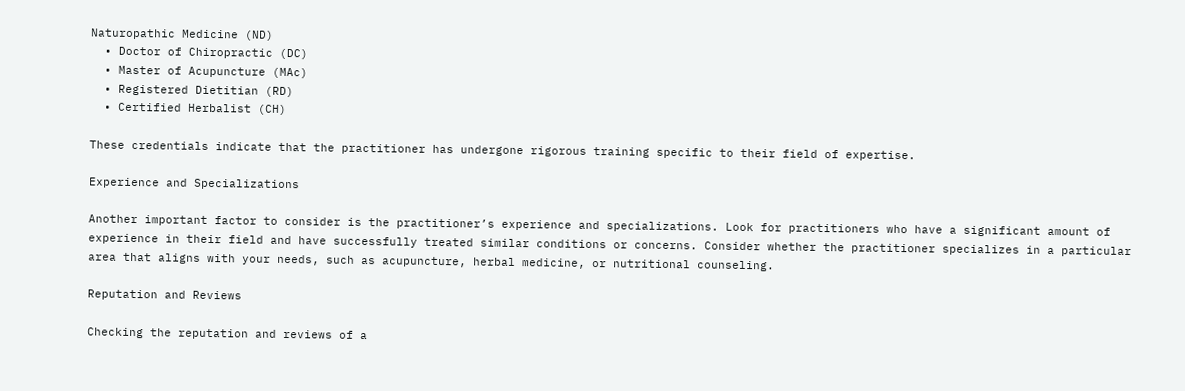Naturopathic Medicine (ND)
  • Doctor of Chiropractic (DC)
  • Master of Acupuncture (MAc)
  • Registered Dietitian (RD)
  • Certified Herbalist (CH)

These credentials indicate that the practitioner has undergone rigorous training specific to their field of expertise.

Experience and Specializations

Another important factor to consider is the practitioner’s experience and specializations. Look for practitioners who have a significant amount of experience in their field and have successfully treated similar conditions or concerns. Consider whether the practitioner specializes in a particular area that aligns with your needs, such as acupuncture, herbal medicine, or nutritional counseling.

Reputation and Reviews

Checking the reputation and reviews of a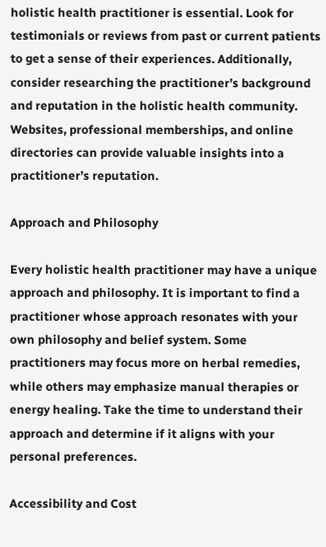holistic health practitioner is essential. Look for testimonials or reviews from past or current patients to get a sense of their experiences. Additionally, consider researching the practitioner’s background and reputation in the holistic health community. Websites, professional memberships, and online directories can provide valuable insights into a practitioner’s reputation.

Approach and Philosophy

Every holistic health practitioner may have a unique approach and philosophy. It is important to find a practitioner whose approach resonates with your own philosophy and belief system. Some practitioners may focus more on herbal remedies, while others may emphasize manual therapies or energy healing. Take the time to understand their approach and determine if it aligns with your personal preferences.

Accessibility and Cost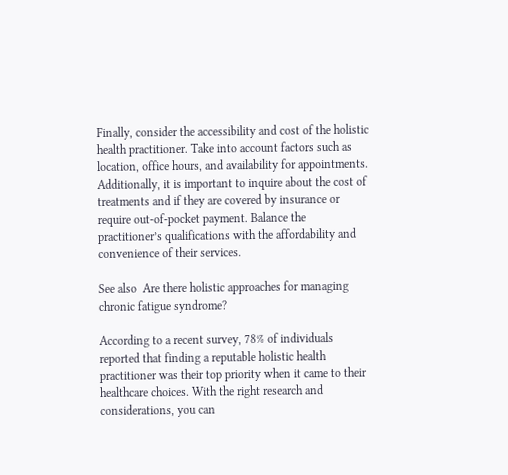Finally, consider the accessibility and cost of the holistic health practitioner. Take into account factors such as location, office hours, and availability for appointments. Additionally, it is important to inquire about the cost of treatments and if they are covered by insurance or require out-of-pocket payment. Balance the practitioner’s qualifications with the affordability and convenience of their services.

See also  Are there holistic approaches for managing chronic fatigue syndrome?

According to a recent survey, 78% of individuals reported that finding a reputable holistic health practitioner was their top priority when it came to their healthcare choices. With the right research and considerations, you can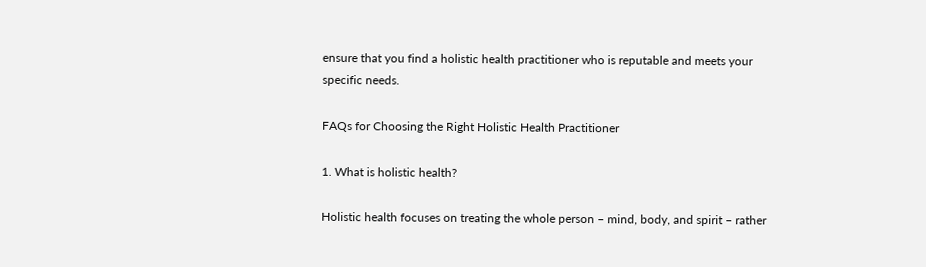ensure that you find a holistic health practitioner who is reputable and meets your specific needs.

FAQs for Choosing the Right Holistic Health Practitioner

1. What is holistic health?

Holistic health focuses on treating the whole person – mind, body, and spirit – rather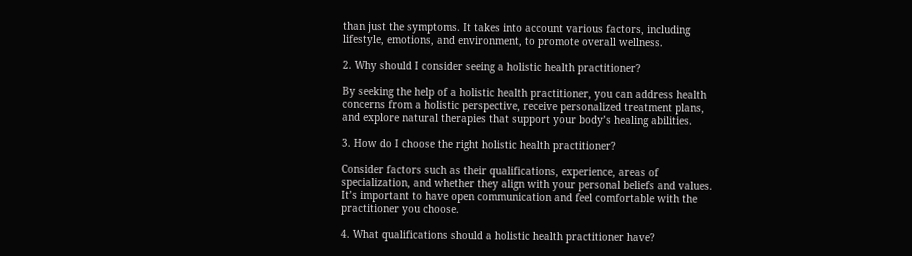than just the symptoms. It takes into account various factors, including lifestyle, emotions, and environment, to promote overall wellness.

2. Why should I consider seeing a holistic health practitioner?

By seeking the help of a holistic health practitioner, you can address health concerns from a holistic perspective, receive personalized treatment plans, and explore natural therapies that support your body’s healing abilities.

3. How do I choose the right holistic health practitioner?

Consider factors such as their qualifications, experience, areas of specialization, and whether they align with your personal beliefs and values. It’s important to have open communication and feel comfortable with the practitioner you choose.

4. What qualifications should a holistic health practitioner have?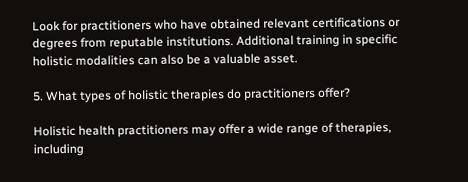Look for practitioners who have obtained relevant certifications or degrees from reputable institutions. Additional training in specific holistic modalities can also be a valuable asset.

5. What types of holistic therapies do practitioners offer?

Holistic health practitioners may offer a wide range of therapies, including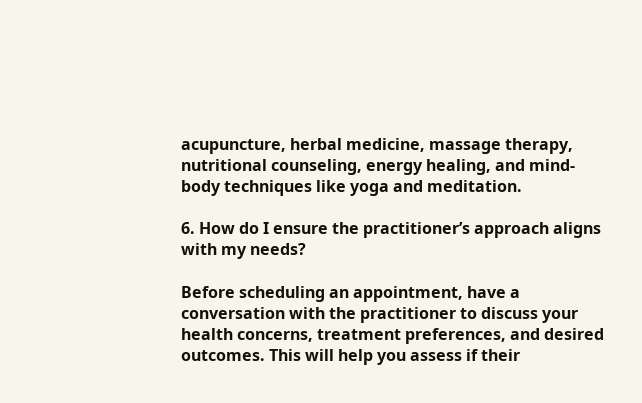acupuncture, herbal medicine, massage therapy, nutritional counseling, energy healing, and mind-body techniques like yoga and meditation.

6. How do I ensure the practitioner’s approach aligns with my needs?

Before scheduling an appointment, have a conversation with the practitioner to discuss your health concerns, treatment preferences, and desired outcomes. This will help you assess if their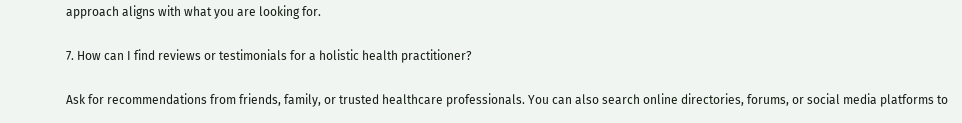approach aligns with what you are looking for.

7. How can I find reviews or testimonials for a holistic health practitioner?

Ask for recommendations from friends, family, or trusted healthcare professionals. You can also search online directories, forums, or social media platforms to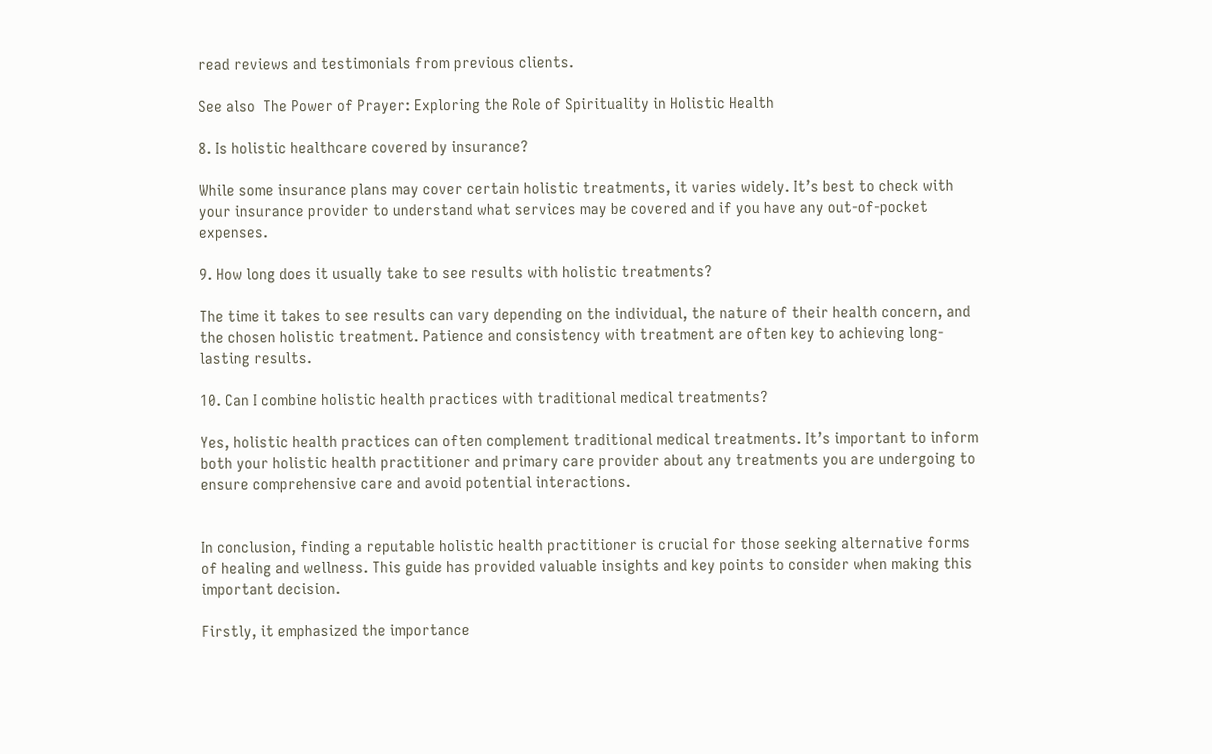read reviews and testimonials from previous clients.

See also  The Power of Prayer: Exploring the Role of Spirituality in Holistic Health

8. Is holistic healthcare covered by insurance?

While some insurance plans may cover certain holistic treatments, it varies widely. It’s best to check with your insurance provider to understand what services may be covered and if you have any out-of-pocket expenses.

9. How long does it usually take to see results with holistic treatments?

The time it takes to see results can vary depending on the individual, the nature of their health concern, and the chosen holistic treatment. Patience and consistency with treatment are often key to achieving long-lasting results.

10. Can I combine holistic health practices with traditional medical treatments?

Yes, holistic health practices can often complement traditional medical treatments. It’s important to inform both your holistic health practitioner and primary care provider about any treatments you are undergoing to ensure comprehensive care and avoid potential interactions.


In conclusion, finding a reputable holistic health practitioner is crucial for those seeking alternative forms of healing and wellness. This guide has provided valuable insights and key points to consider when making this important decision.

Firstly, it emphasized the importance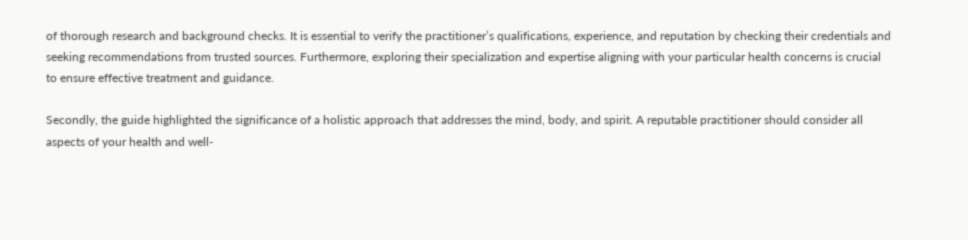of thorough research and background checks. It is essential to verify the practitioner’s qualifications, experience, and reputation by checking their credentials and seeking recommendations from trusted sources. Furthermore, exploring their specialization and expertise aligning with your particular health concerns is crucial to ensure effective treatment and guidance.

Secondly, the guide highlighted the significance of a holistic approach that addresses the mind, body, and spirit. A reputable practitioner should consider all aspects of your health and well-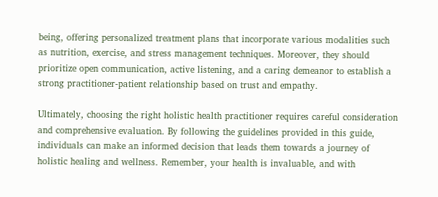being, offering personalized treatment plans that incorporate various modalities such as nutrition, exercise, and stress management techniques. Moreover, they should prioritize open communication, active listening, and a caring demeanor to establish a strong practitioner-patient relationship based on trust and empathy.

Ultimately, choosing the right holistic health practitioner requires careful consideration and comprehensive evaluation. By following the guidelines provided in this guide, individuals can make an informed decision that leads them towards a journey of holistic healing and wellness. Remember, your health is invaluable, and with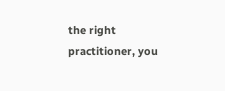the right practitioner, you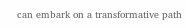can embark on a transformative path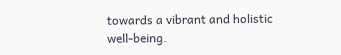towards a vibrant and holistic well-being.